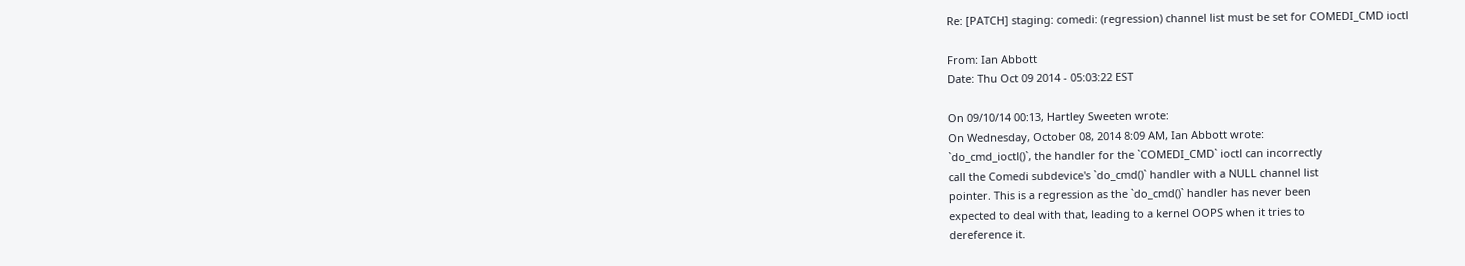Re: [PATCH] staging: comedi: (regression) channel list must be set for COMEDI_CMD ioctl

From: Ian Abbott
Date: Thu Oct 09 2014 - 05:03:22 EST

On 09/10/14 00:13, Hartley Sweeten wrote:
On Wednesday, October 08, 2014 8:09 AM, Ian Abbott wrote:
`do_cmd_ioctl()`, the handler for the `COMEDI_CMD` ioctl can incorrectly
call the Comedi subdevice's `do_cmd()` handler with a NULL channel list
pointer. This is a regression as the `do_cmd()` handler has never been
expected to deal with that, leading to a kernel OOPS when it tries to
dereference it.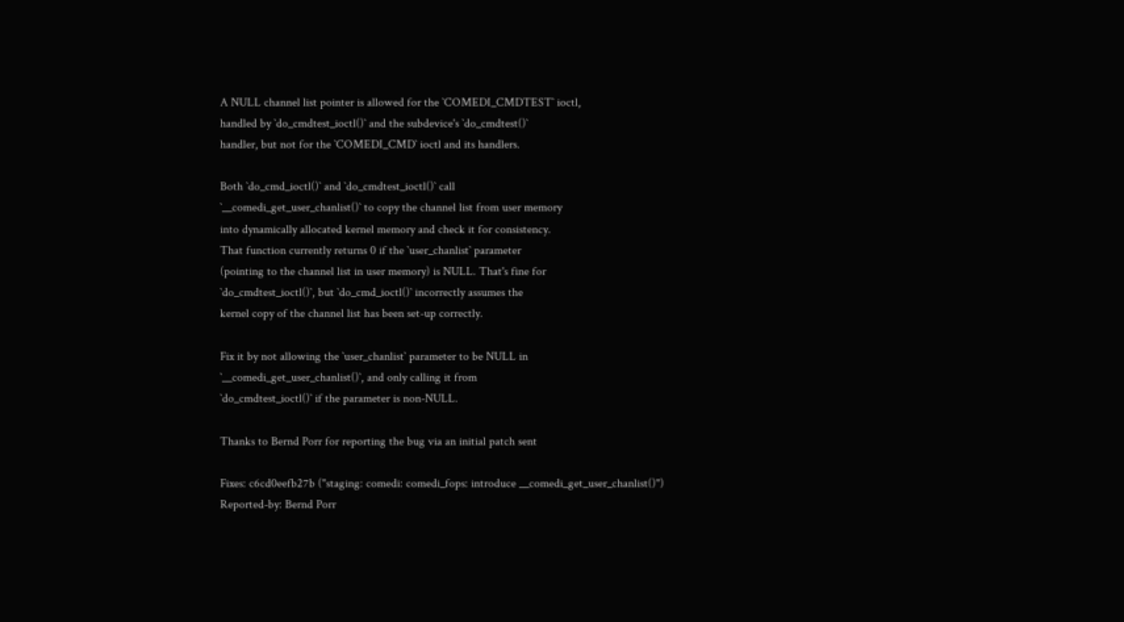A NULL channel list pointer is allowed for the `COMEDI_CMDTEST` ioctl,
handled by `do_cmdtest_ioctl()` and the subdevice's `do_cmdtest()`
handler, but not for the `COMEDI_CMD` ioctl and its handlers.

Both `do_cmd_ioctl()` and `do_cmdtest_ioctl()` call
`__comedi_get_user_chanlist()` to copy the channel list from user memory
into dynamically allocated kernel memory and check it for consistency.
That function currently returns 0 if the `user_chanlist` parameter
(pointing to the channel list in user memory) is NULL. That's fine for
`do_cmdtest_ioctl()`, but `do_cmd_ioctl()` incorrectly assumes the
kernel copy of the channel list has been set-up correctly.

Fix it by not allowing the `user_chanlist` parameter to be NULL in
`__comedi_get_user_chanlist()`, and only calling it from
`do_cmdtest_ioctl()` if the parameter is non-NULL.

Thanks to Bernd Porr for reporting the bug via an initial patch sent

Fixes: c6cd0eefb27b ("staging: comedi: comedi_fops: introduce __comedi_get_user_chanlist()")
Reported-by: Bernd Porr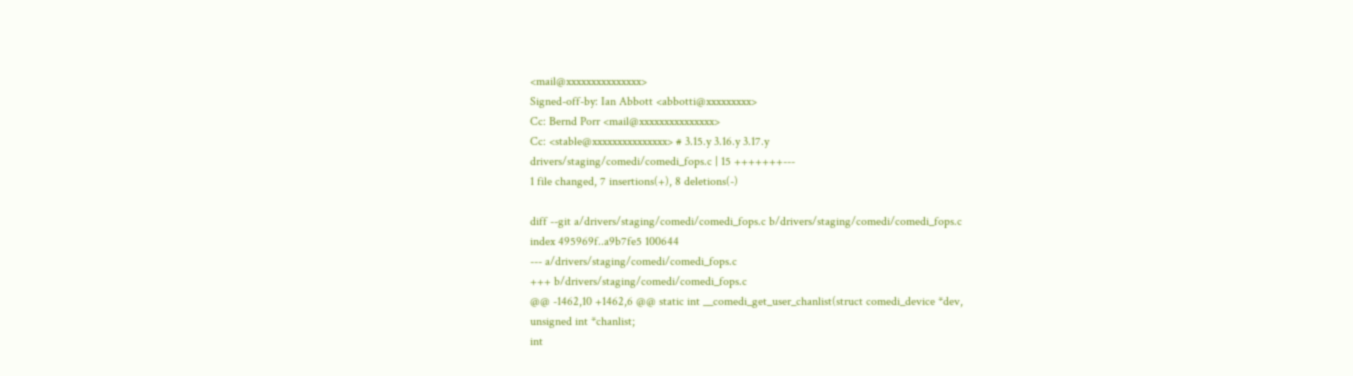<mail@xxxxxxxxxxxxxxx>
Signed-off-by: Ian Abbott <abbotti@xxxxxxxxx>
Cc: Bernd Porr <mail@xxxxxxxxxxxxxxx>
Cc: <stable@xxxxxxxxxxxxxxx> # 3.15.y 3.16.y 3.17.y
drivers/staging/comedi/comedi_fops.c | 15 +++++++---
1 file changed, 7 insertions(+), 8 deletions(-)

diff --git a/drivers/staging/comedi/comedi_fops.c b/drivers/staging/comedi/comedi_fops.c
index 495969f..a9b7fe5 100644
--- a/drivers/staging/comedi/comedi_fops.c
+++ b/drivers/staging/comedi/comedi_fops.c
@@ -1462,10 +1462,6 @@ static int __comedi_get_user_chanlist(struct comedi_device *dev,
unsigned int *chanlist;
int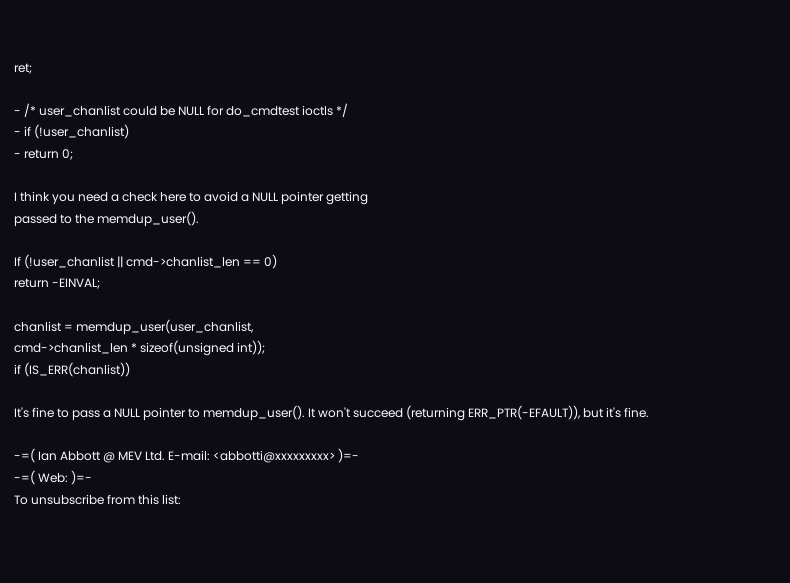ret;

- /* user_chanlist could be NULL for do_cmdtest ioctls */
- if (!user_chanlist)
- return 0;

I think you need a check here to avoid a NULL pointer getting
passed to the memdup_user().

If (!user_chanlist || cmd->chanlist_len == 0)
return -EINVAL;

chanlist = memdup_user(user_chanlist,
cmd->chanlist_len * sizeof(unsigned int));
if (IS_ERR(chanlist))

It's fine to pass a NULL pointer to memdup_user(). It won't succeed (returning ERR_PTR(-EFAULT)), but it's fine.

-=( Ian Abbott @ MEV Ltd. E-mail: <abbotti@xxxxxxxxx> )=-
-=( Web: )=-
To unsubscribe from this list: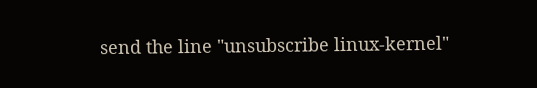send the line "unsubscribe linux-kernel"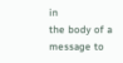in
the body of a message to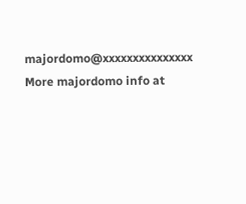majordomo@xxxxxxxxxxxxxxx
More majordomo info at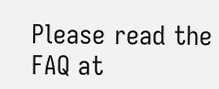Please read the FAQ at